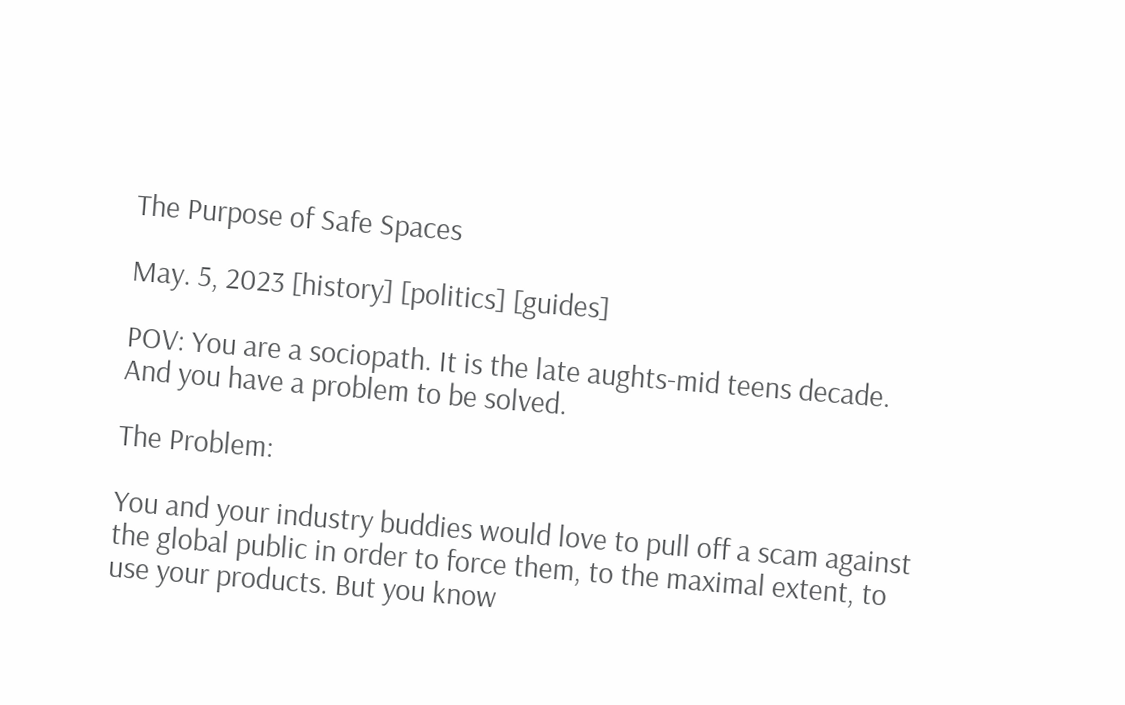The Purpose of Safe Spaces

May. 5, 2023 [history] [politics] [guides]

POV: You are a sociopath. It is the late aughts-mid teens decade. And you have a problem to be solved.

The Problem:

You and your industry buddies would love to pull off a scam against the global public in order to force them, to the maximal extent, to use your products. But you know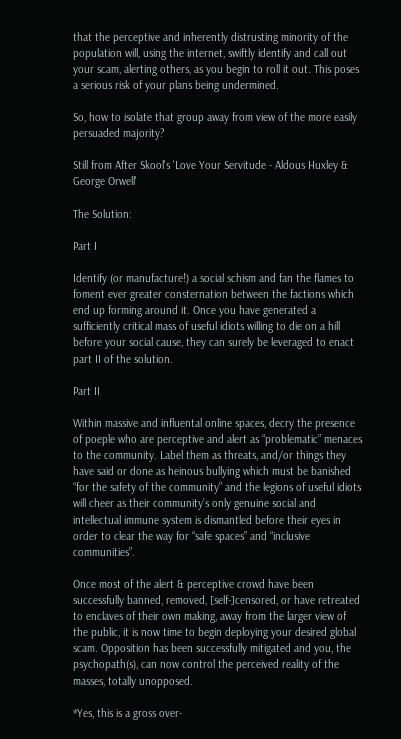that the perceptive and inherently distrusting minority of the population will, using the internet, swiftly identify and call out your scam, alerting others, as you begin to roll it out. This poses a serious risk of your plans being undermined.

So, how to isolate that group away from view of the more easily persuaded majority?

Still from After Skool's 'Love Your Servitude - Aldous Huxley & George Orwell'

The Solution:

Part I

Identify (or manufacture!) a social schism and fan the flames to foment ever greater consternation between the factions which end up forming around it. Once you have generated a sufficiently critical mass of useful idiots willing to die on a hill before your social cause, they can surely be leveraged to enact part II of the solution.

Part II

Within massive and influental online spaces, decry the presence of poeple who are perceptive and alert as “problematic” menaces to the community. Label them as threats, and/or things they have said or done as heinous bullying which must be banished “for the safety of the community” and the legions of useful idiots will cheer as their community’s only genuine social and intellectual immune system is dismantled before their eyes in order to clear the way for “safe spaces” and “inclusive communities”.

Once most of the alert & perceptive crowd have been successfully banned, removed, [self-]censored, or have retreated to enclaves of their own making, away from the larger view of the public, it is now time to begin deploying your desired global scam. Opposition has been successfully mitigated and you, the psychopath(s), can now control the perceived reality of the masses, totally unopposed.

*Yes, this is a gross over-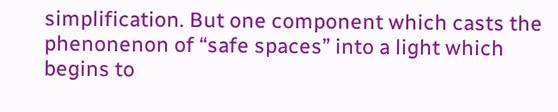simplification. But one component which casts the phenonenon of “safe spaces” into a light which begins to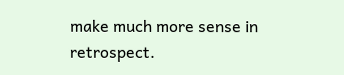make much more sense in retrospect.